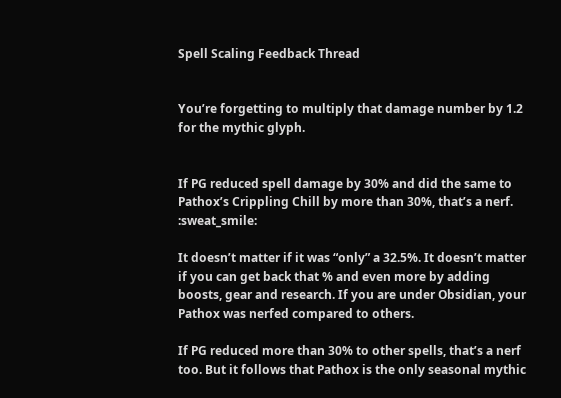Spell Scaling Feedback Thread


You’re forgetting to multiply that damage number by 1.2 for the mythic glyph.


If PG reduced spell damage by 30% and did the same to Pathox’s Crippling Chill by more than 30%, that’s a nerf. :sweat_smile:

It doesn’t matter if it was “only” a 32.5%. It doesn’t matter if you can get back that % and even more by adding boosts, gear and research. If you are under Obsidian, your Pathox was nerfed compared to others.

If PG reduced more than 30% to other spells, that’s a nerf too. But it follows that Pathox is the only seasonal mythic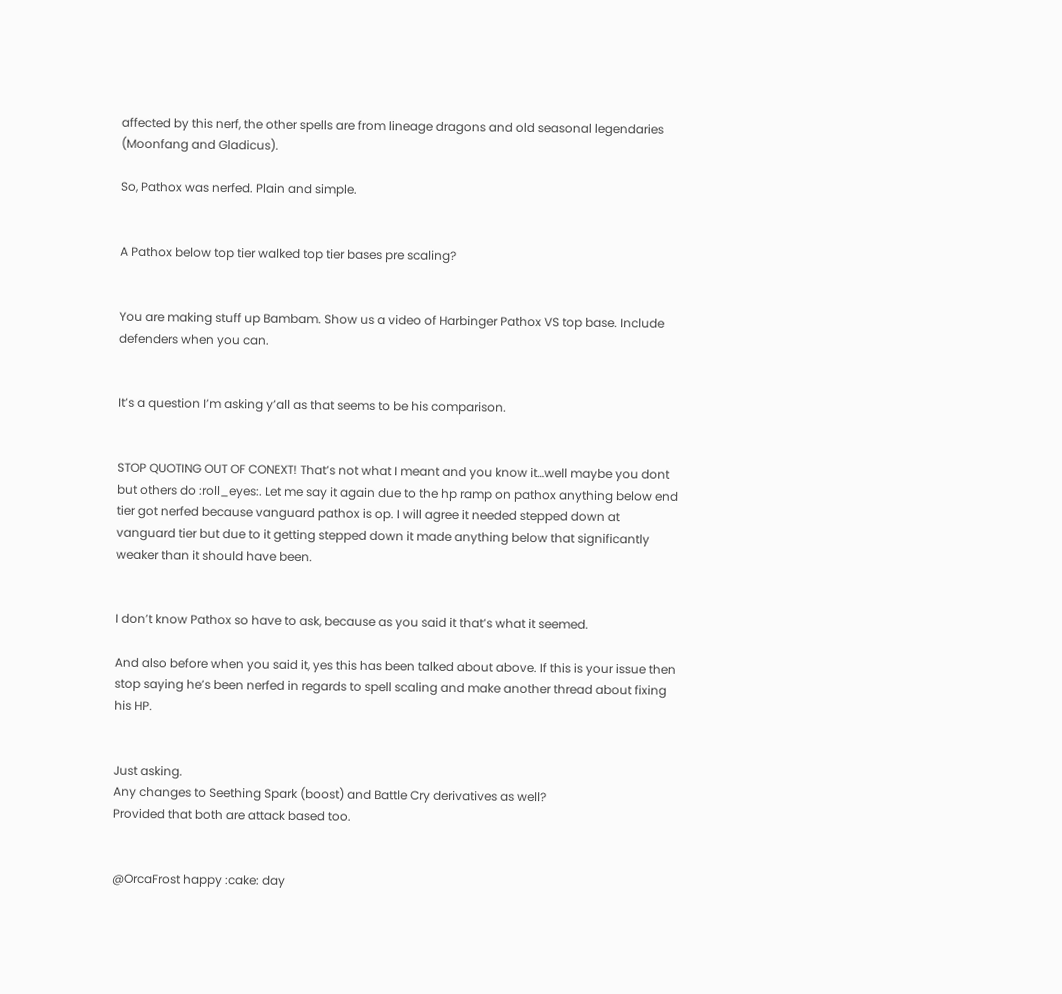affected by this nerf, the other spells are from lineage dragons and old seasonal legendaries (Moonfang and Gladicus).

So, Pathox was nerfed. Plain and simple.


A Pathox below top tier walked top tier bases pre scaling?


You are making stuff up Bambam. Show us a video of Harbinger Pathox VS top base. Include defenders when you can.


It’s a question I’m asking y’all as that seems to be his comparison.


STOP QUOTING OUT OF CONEXT! That’s not what I meant and you know it…well maybe you dont but others do :roll_eyes:. Let me say it again due to the hp ramp on pathox anything below end tier got nerfed because vanguard pathox is op. I will agree it needed stepped down at vanguard tier but due to it getting stepped down it made anything below that significantly weaker than it should have been.


I don’t know Pathox so have to ask, because as you said it that’s what it seemed.

And also before when you said it, yes this has been talked about above. If this is your issue then stop saying he’s been nerfed in regards to spell scaling and make another thread about fixing his HP.


Just asking.
Any changes to Seething Spark (boost) and Battle Cry derivatives as well?
Provided that both are attack based too.


@OrcaFrost happy :cake: day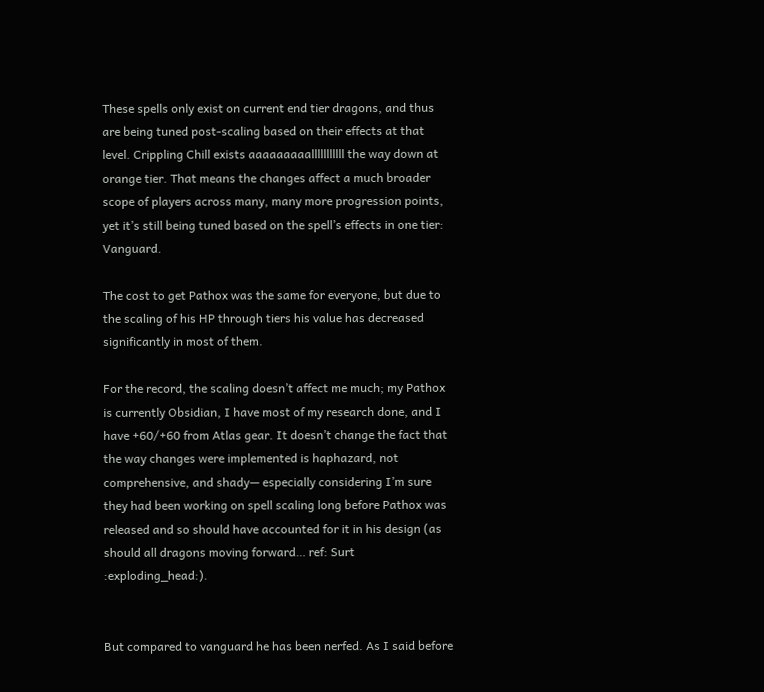These spells only exist on current end tier dragons, and thus are being tuned post-scaling based on their effects at that level. Crippling Chill exists aaaaaaaaalllllllllll the way down at orange tier. That means the changes affect a much broader scope of players across many, many more progression points, yet it’s still being tuned based on the spell’s effects in one tier: Vanguard.

The cost to get Pathox was the same for everyone, but due to the scaling of his HP through tiers his value has decreased significantly in most of them.

For the record, the scaling doesn’t affect me much; my Pathox is currently Obsidian, I have most of my research done, and I have +60/+60 from Atlas gear. It doesn’t change the fact that the way changes were implemented is haphazard, not comprehensive, and shady— especially considering I’m sure they had been working on spell scaling long before Pathox was released and so should have accounted for it in his design (as should all dragons moving forward… ref: Surt :exploding_head:).


But compared to vanguard he has been nerfed. As I said before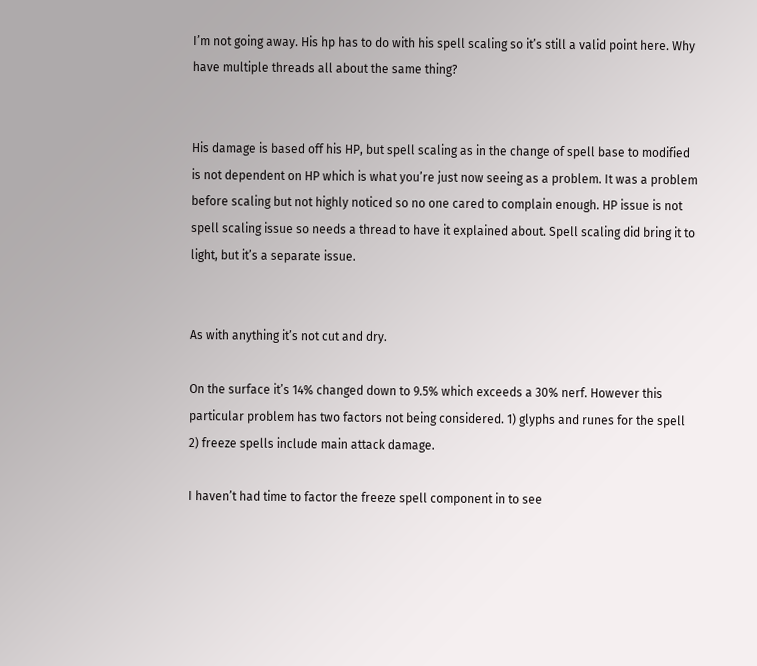I’m not going away. His hp has to do with his spell scaling so it’s still a valid point here. Why have multiple threads all about the same thing?


His damage is based off his HP, but spell scaling as in the change of spell base to modified is not dependent on HP which is what you’re just now seeing as a problem. It was a problem before scaling but not highly noticed so no one cared to complain enough. HP issue is not spell scaling issue so needs a thread to have it explained about. Spell scaling did bring it to light, but it’s a separate issue.


As with anything it’s not cut and dry.

On the surface it’s 14% changed down to 9.5% which exceeds a 30% nerf. However this particular problem has two factors not being considered. 1) glyphs and runes for the spell 2) freeze spells include main attack damage.

I haven’t had time to factor the freeze spell component in to see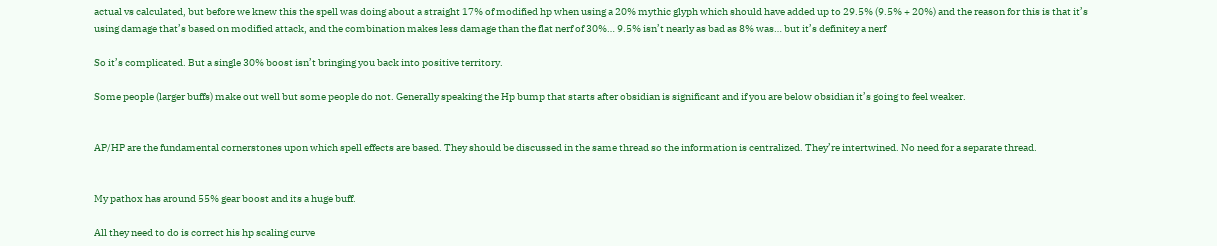actual vs calculated, but before we knew this the spell was doing about a straight 17% of modified hp when using a 20% mythic glyph which should have added up to 29.5% (9.5% + 20%) and the reason for this is that it’s using damage that’s based on modified attack, and the combination makes less damage than the flat nerf of 30%… 9.5% isn’t nearly as bad as 8% was… but it’s definitey a nerf

So it’s complicated. But a single 30% boost isn’t bringing you back into positive territory.

Some people (larger buffs) make out well but some people do not. Generally speaking the Hp bump that starts after obsidian is significant and if you are below obsidian it’s going to feel weaker.


AP/HP are the fundamental cornerstones upon which spell effects are based. They should be discussed in the same thread so the information is centralized. They’re intertwined. No need for a separate thread.


My pathox has around 55% gear boost and its a huge buff.

All they need to do is correct his hp scaling curve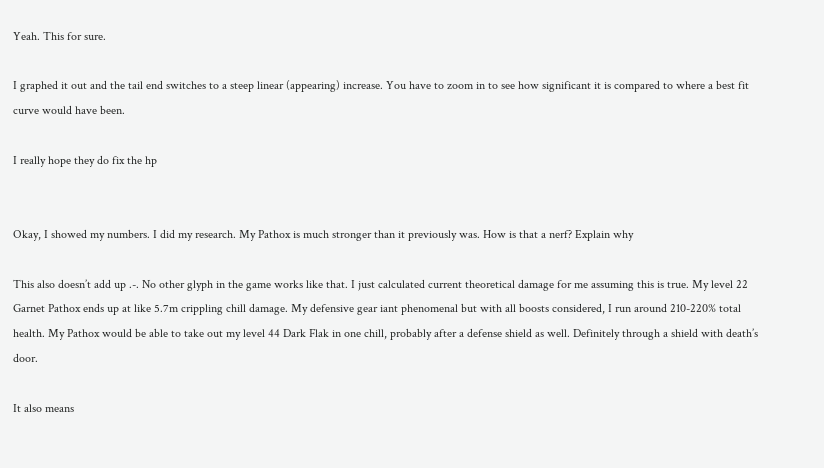Yeah. This for sure.

I graphed it out and the tail end switches to a steep linear (appearing) increase. You have to zoom in to see how significant it is compared to where a best fit curve would have been.

I really hope they do fix the hp


Okay, I showed my numbers. I did my research. My Pathox is much stronger than it previously was. How is that a nerf? Explain why

This also doesn’t add up .-. No other glyph in the game works like that. I just calculated current theoretical damage for me assuming this is true. My level 22 Garnet Pathox ends up at like 5.7m crippling chill damage. My defensive gear iant phenomenal but with all boosts considered, I run around 210-220% total health. My Pathox would be able to take out my level 44 Dark Flak in one chill, probably after a defense shield as well. Definitely through a shield with death’s door.

It also means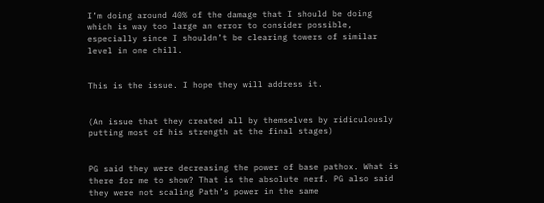I’m doing around 40% of the damage that I should be doing which is way too large an error to consider possible, especially since I shouldn’t be clearing towers of similar level in one chill.


This is the issue. I hope they will address it.


(An issue that they created all by themselves by ridiculously putting most of his strength at the final stages)


PG said they were decreasing the power of base pathox. What is there for me to show? That is the absolute nerf. PG also said they were not scaling Path’s power in the same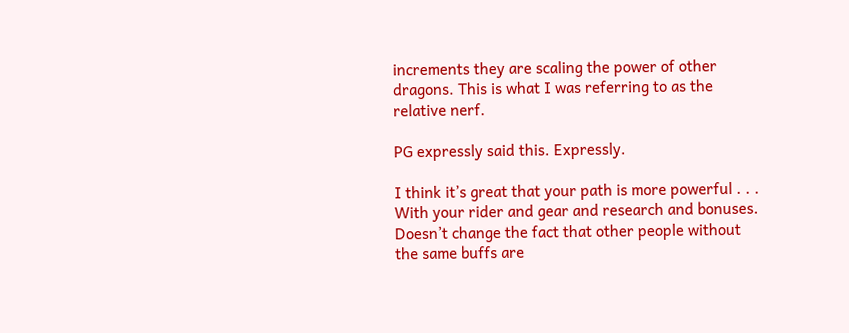increments they are scaling the power of other dragons. This is what I was referring to as the relative nerf.

PG expressly said this. Expressly.

I think it’s great that your path is more powerful . . . With your rider and gear and research and bonuses. Doesn’t change the fact that other people without the same buffs are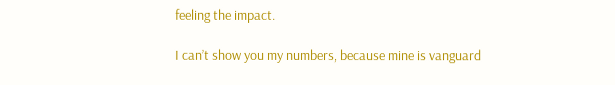feeling the impact.

I can’t show you my numbers, because mine is vanguard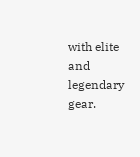with elite and legendary gear.